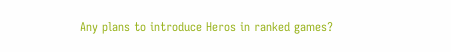Any plans to introduce Heros in ranked games?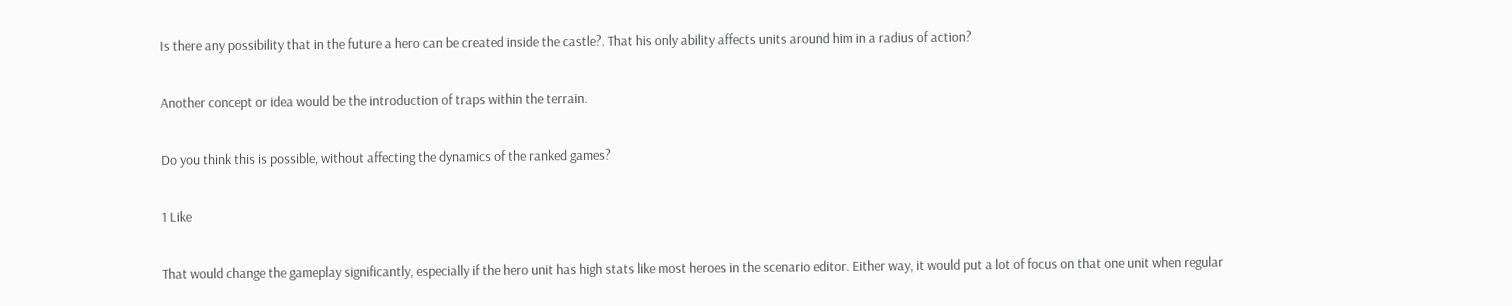Is there any possibility that in the future a hero can be created inside the castle?. That his only ability affects units around him in a radius of action?

Another concept or idea would be the introduction of traps within the terrain.

Do you think this is possible, without affecting the dynamics of the ranked games?

1 Like

That would change the gameplay significantly, especially if the hero unit has high stats like most heroes in the scenario editor. Either way, it would put a lot of focus on that one unit when regular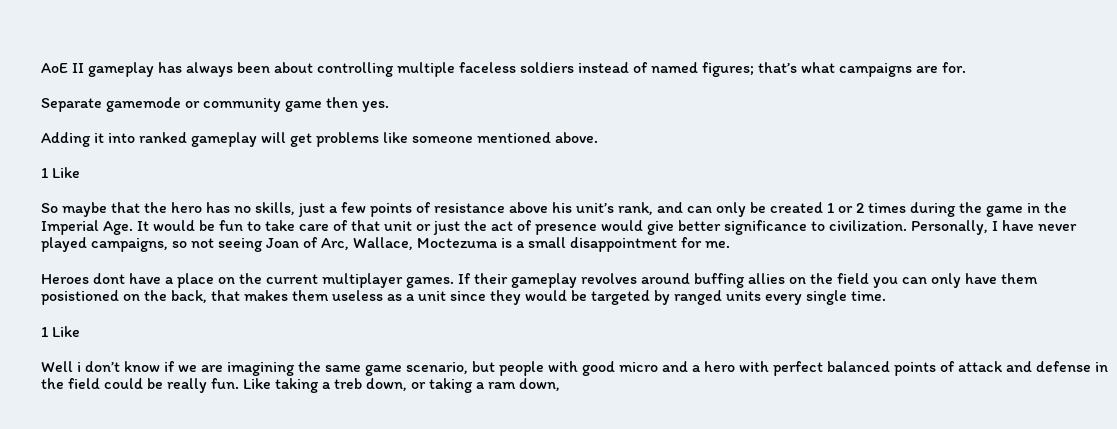AoE II gameplay has always been about controlling multiple faceless soldiers instead of named figures; that’s what campaigns are for.

Separate gamemode or community game then yes.

Adding it into ranked gameplay will get problems like someone mentioned above.

1 Like

So maybe that the hero has no skills, just a few points of resistance above his unit’s rank, and can only be created 1 or 2 times during the game in the Imperial Age. It would be fun to take care of that unit or just the act of presence would give better significance to civilization. Personally, I have never played campaigns, so not seeing Joan of Arc, Wallace, Moctezuma is a small disappointment for me.

Heroes dont have a place on the current multiplayer games. If their gameplay revolves around buffing allies on the field you can only have them posistioned on the back, that makes them useless as a unit since they would be targeted by ranged units every single time.

1 Like

Well i don’t know if we are imagining the same game scenario, but people with good micro and a hero with perfect balanced points of attack and defense in the field could be really fun. Like taking a treb down, or taking a ram down,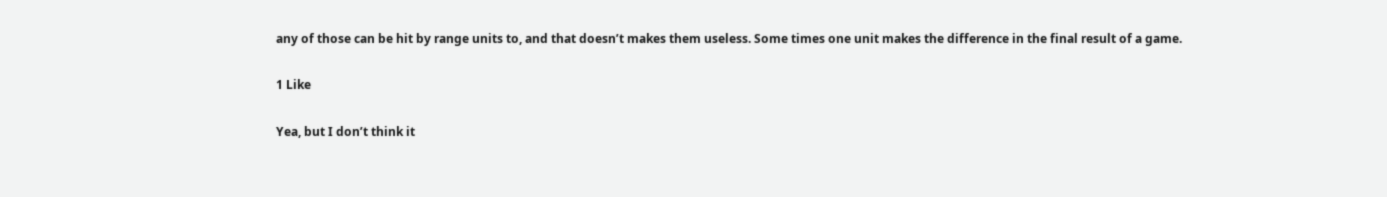any of those can be hit by range units to, and that doesn’t makes them useless. Some times one unit makes the difference in the final result of a game.

1 Like

Yea, but I don’t think it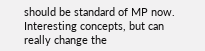should be standard of MP now. Interesting concepts, but can really change the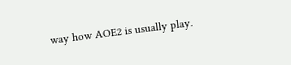way how AOE2 is usually play.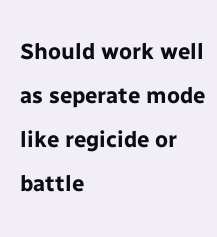Should work well as seperate mode like regicide or battle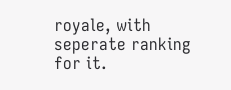royale, with seperate ranking for it.